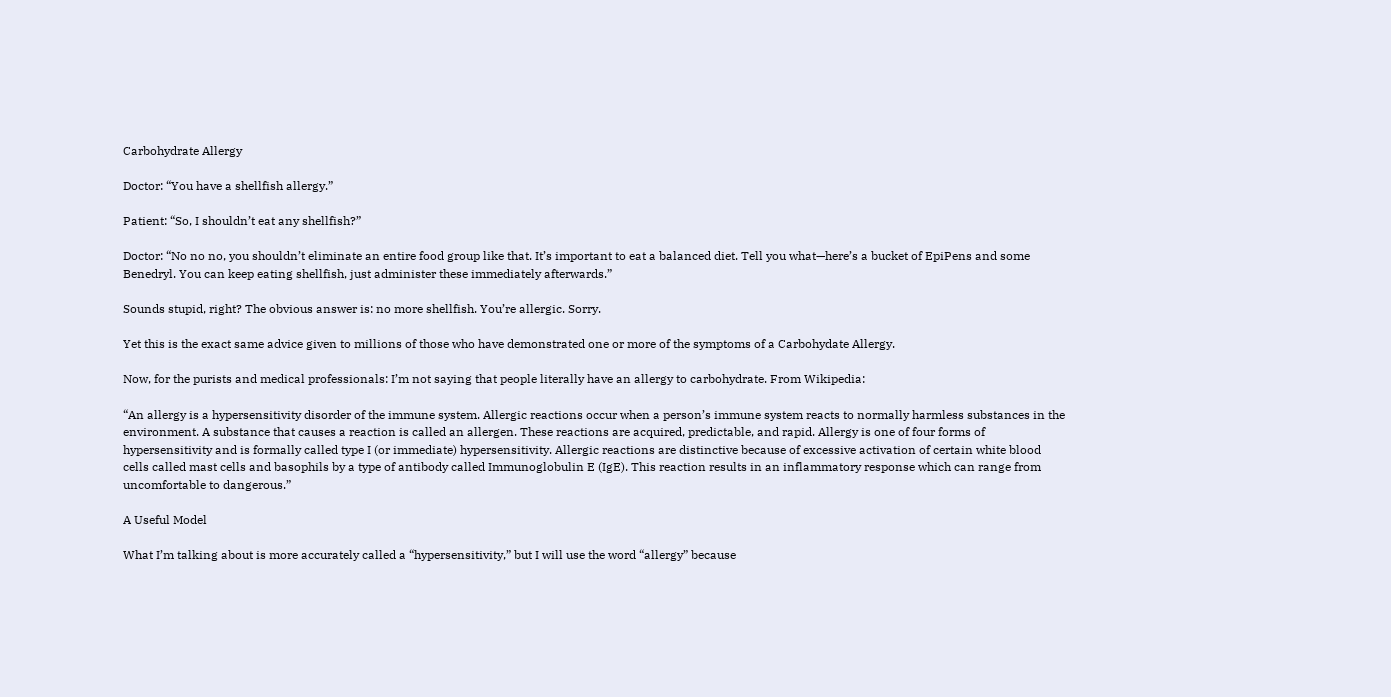Carbohydrate Allergy

Doctor: “You have a shellfish allergy.”

Patient: “So, I shouldn’t eat any shellfish?”

Doctor: “No no no, you shouldn’t eliminate an entire food group like that. It’s important to eat a balanced diet. Tell you what—here’s a bucket of EpiPens and some Benedryl. You can keep eating shellfish, just administer these immediately afterwards.”

Sounds stupid, right? The obvious answer is: no more shellfish. You’re allergic. Sorry.

Yet this is the exact same advice given to millions of those who have demonstrated one or more of the symptoms of a Carbohydate Allergy.

Now, for the purists and medical professionals: I’m not saying that people literally have an allergy to carbohydrate. From Wikipedia:

“An allergy is a hypersensitivity disorder of the immune system. Allergic reactions occur when a person’s immune system reacts to normally harmless substances in the environment. A substance that causes a reaction is called an allergen. These reactions are acquired, predictable, and rapid. Allergy is one of four forms of hypersensitivity and is formally called type I (or immediate) hypersensitivity. Allergic reactions are distinctive because of excessive activation of certain white blood cells called mast cells and basophils by a type of antibody called Immunoglobulin E (IgE). This reaction results in an inflammatory response which can range from uncomfortable to dangerous.”

A Useful Model

What I’m talking about is more accurately called a “hypersensitivity,” but I will use the word “allergy” because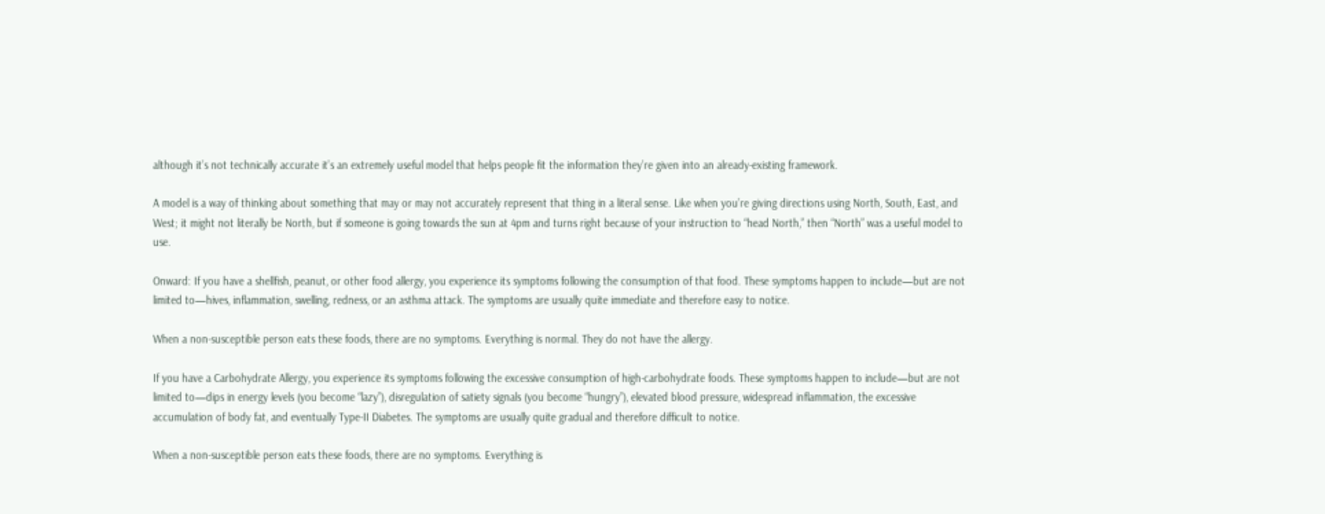although it’s not technically accurate it’s an extremely useful model that helps people fit the information they’re given into an already-existing framework.

A model is a way of thinking about something that may or may not accurately represent that thing in a literal sense. Like when you’re giving directions using North, South, East, and West; it might not literally be North, but if someone is going towards the sun at 4pm and turns right because of your instruction to “head North,” then “North” was a useful model to use.

Onward: If you have a shellfish, peanut, or other food allergy, you experience its symptoms following the consumption of that food. These symptoms happen to include—but are not limited to—hives, inflammation, swelling, redness, or an asthma attack. The symptoms are usually quite immediate and therefore easy to notice.

When a non-susceptible person eats these foods, there are no symptoms. Everything is normal. They do not have the allergy.

If you have a Carbohydrate Allergy, you experience its symptoms following the excessive consumption of high-carbohydrate foods. These symptoms happen to include—but are not limited to—dips in energy levels (you become “lazy”), disregulation of satiety signals (you become “hungry”), elevated blood pressure, widespread inflammation, the excessive accumulation of body fat, and eventually Type-II Diabetes. The symptoms are usually quite gradual and therefore difficult to notice.

When a non-susceptible person eats these foods, there are no symptoms. Everything is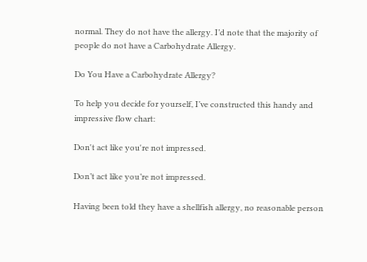normal. They do not have the allergy. I’d note that the majority of people do not have a Carbohydrate Allergy.

Do You Have a Carbohydrate Allergy?

To help you decide for yourself, I’ve constructed this handy and impressive flow chart:

Don't act like you're not impressed.

Don’t act like you’re not impressed.

Having been told they have a shellfish allergy, no reasonable person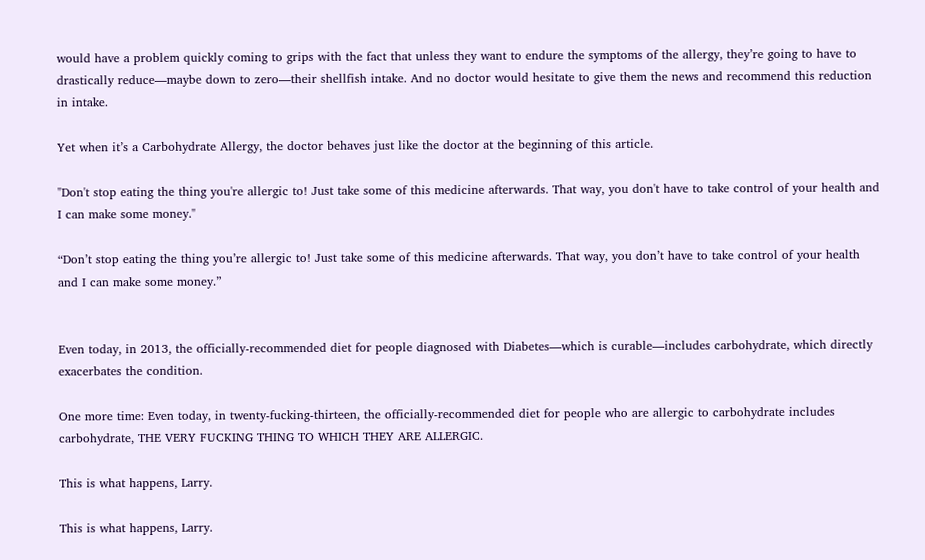would have a problem quickly coming to grips with the fact that unless they want to endure the symptoms of the allergy, they’re going to have to drastically reduce—maybe down to zero—their shellfish intake. And no doctor would hesitate to give them the news and recommend this reduction in intake.

Yet when it’s a Carbohydrate Allergy, the doctor behaves just like the doctor at the beginning of this article.

"Don't stop eating the thing you're allergic to! Just take some of this medicine afterwards. That way, you don't have to take control of your health and I can make some money."

“Don’t stop eating the thing you’re allergic to! Just take some of this medicine afterwards. That way, you don’t have to take control of your health and I can make some money.”


Even today, in 2013, the officially-recommended diet for people diagnosed with Diabetes—which is curable—includes carbohydrate, which directly exacerbates the condition.

One more time: Even today, in twenty-fucking-thirteen, the officially-recommended diet for people who are allergic to carbohydrate includes carbohydrate, THE VERY FUCKING THING TO WHICH THEY ARE ALLERGIC.

This is what happens, Larry.

This is what happens, Larry.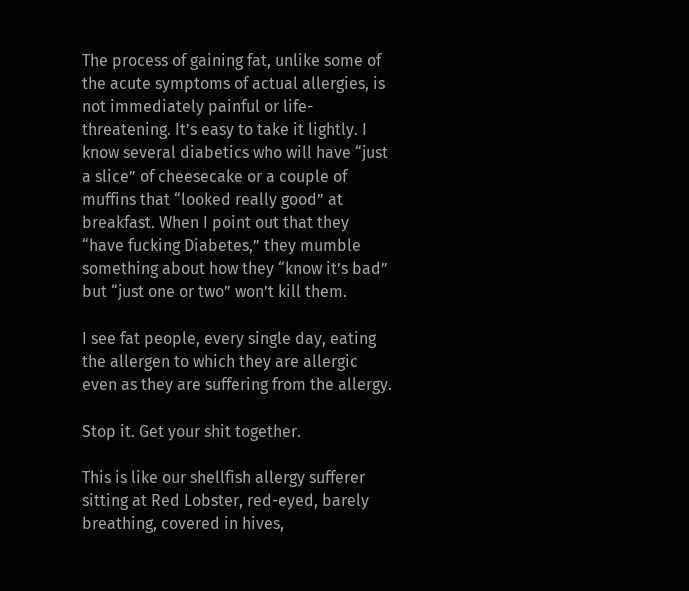The process of gaining fat, unlike some of the acute symptoms of actual allergies, is not immediately painful or life-threatening. It’s easy to take it lightly. I know several diabetics who will have “just a slice” of cheesecake or a couple of muffins that “looked really good” at breakfast. When I point out that they “have fucking Diabetes,” they mumble something about how they “know it’s bad” but “just one or two” won’t kill them.

I see fat people, every single day, eating the allergen to which they are allergic even as they are suffering from the allergy.

Stop it. Get your shit together.

This is like our shellfish allergy sufferer sitting at Red Lobster, red-eyed, barely breathing, covered in hives,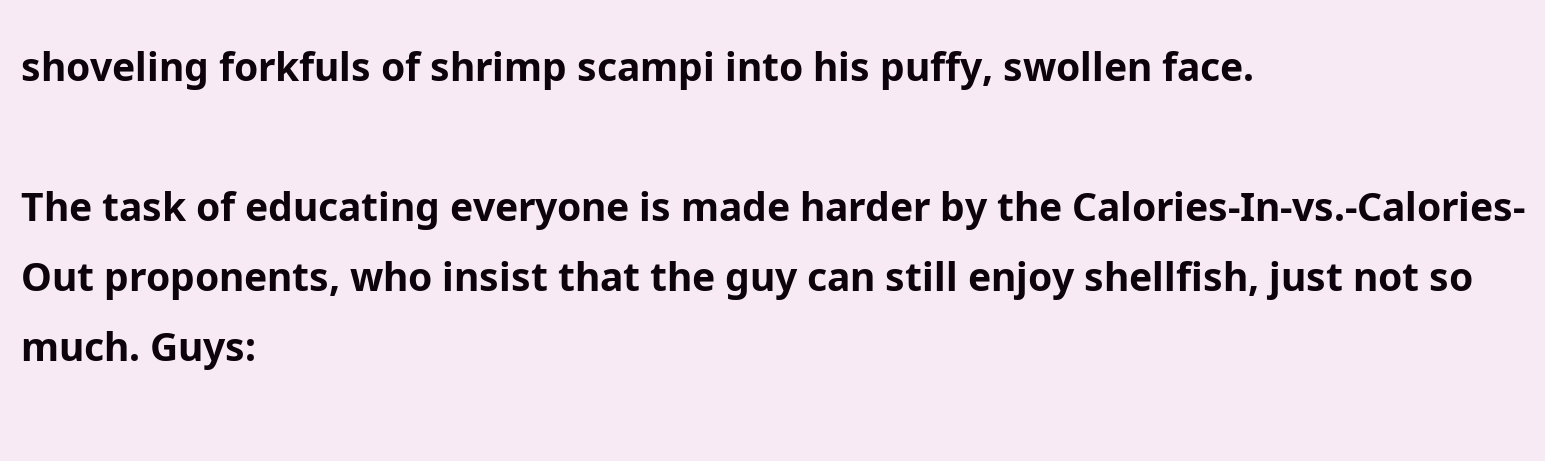shoveling forkfuls of shrimp scampi into his puffy, swollen face.

The task of educating everyone is made harder by the Calories-In-vs.-Calories-Out proponents, who insist that the guy can still enjoy shellfish, just not so much. Guys: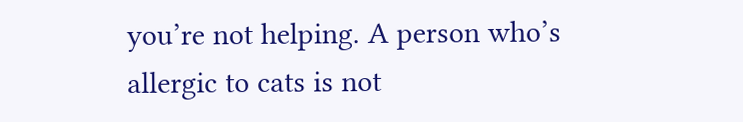you’re not helping. A person who’s allergic to cats is not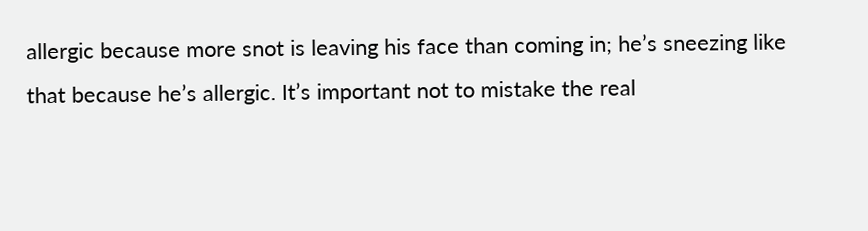allergic because more snot is leaving his face than coming in; he’s sneezing like that because he’s allergic. It’s important not to mistake the real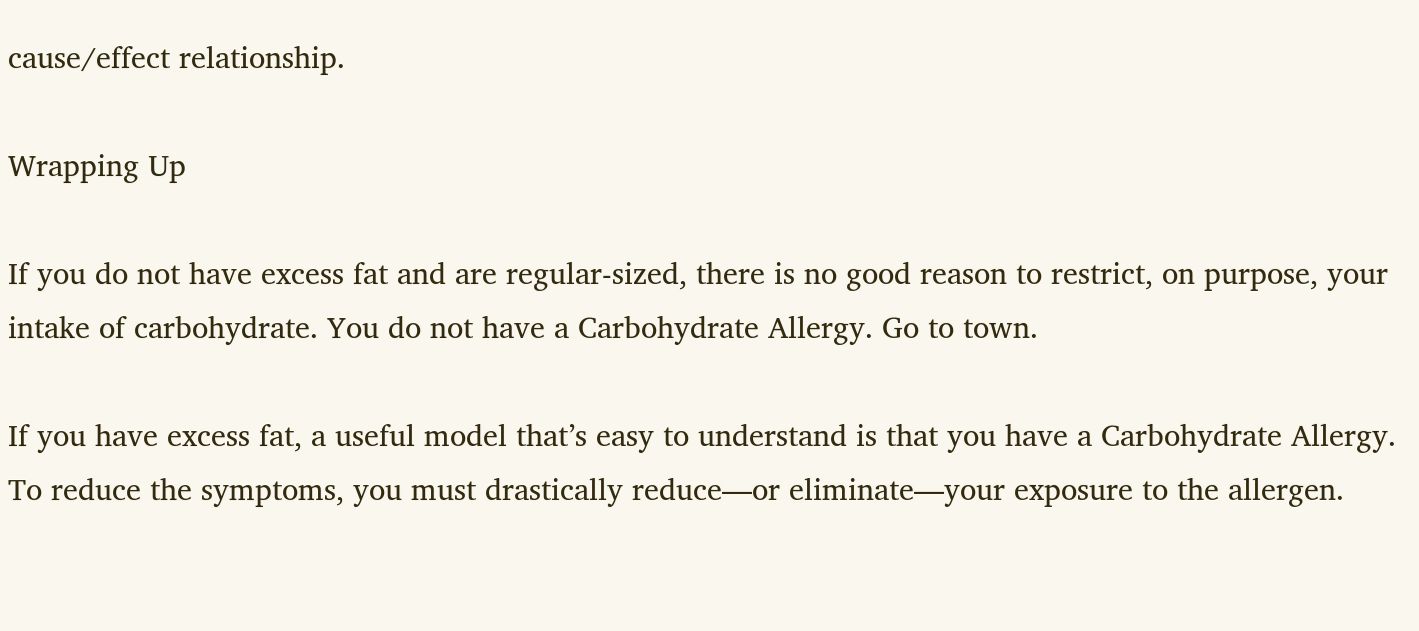cause/effect relationship.

Wrapping Up

If you do not have excess fat and are regular-sized, there is no good reason to restrict, on purpose, your intake of carbohydrate. You do not have a Carbohydrate Allergy. Go to town.

If you have excess fat, a useful model that’s easy to understand is that you have a Carbohydrate Allergy. To reduce the symptoms, you must drastically reduce—or eliminate—your exposure to the allergen.